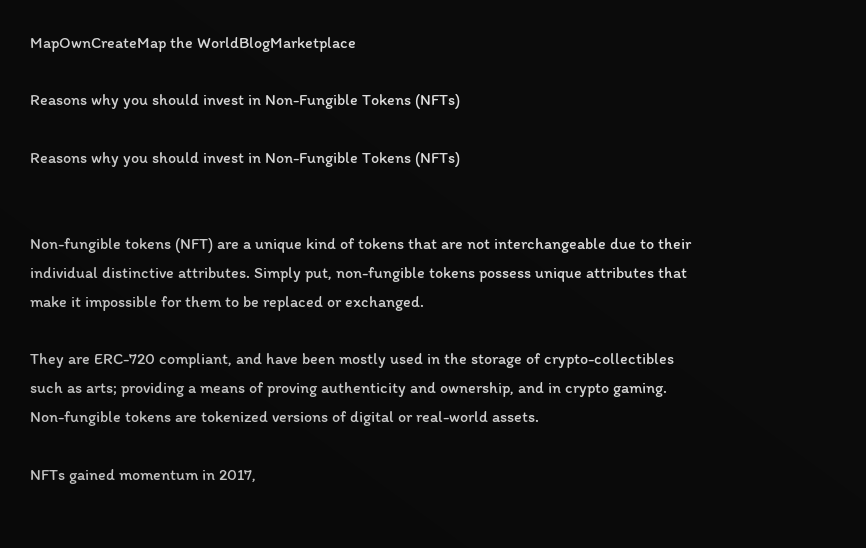MapOwnCreateMap the WorldBlogMarketplace

Reasons why you should invest in Non-Fungible Tokens (NFTs)

Reasons why you should invest in Non-Fungible Tokens (NFTs)


Non-fungible tokens (NFT) are a unique kind of tokens that are not interchangeable due to their individual distinctive attributes. Simply put, non-fungible tokens possess unique attributes that make it impossible for them to be replaced or exchanged.

They are ERC-720 compliant, and have been mostly used in the storage of crypto-collectibles such as arts; providing a means of proving authenticity and ownership, and in crypto gaming. Non-fungible tokens are tokenized versions of digital or real-world assets.

NFTs gained momentum in 2017,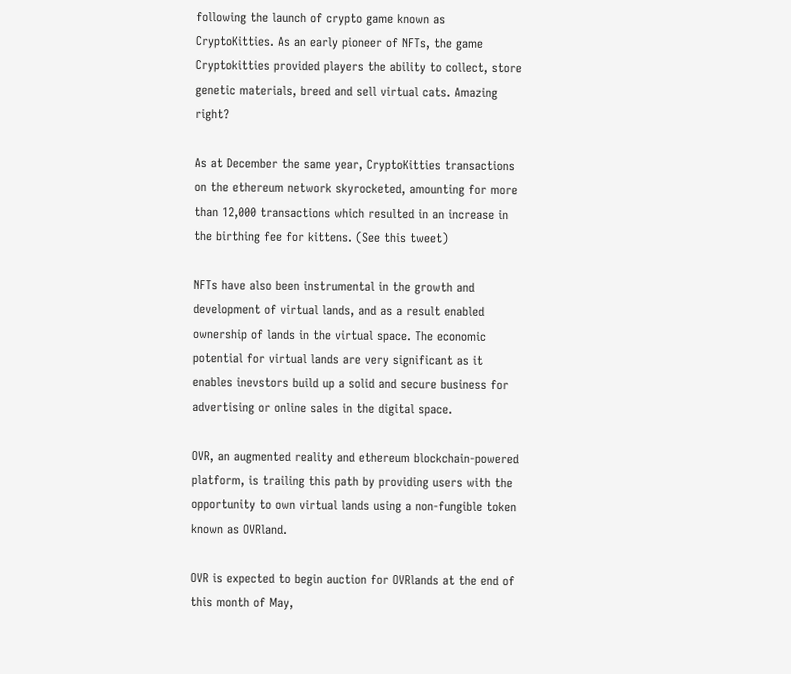following the launch of crypto game known as CryptoKitties. As an early pioneer of NFTs, the game Cryptokitties provided players the ability to collect, store genetic materials, breed and sell virtual cats. Amazing right?

As at December the same year, CryptoKitties transactions on the ethereum network skyrocketed, amounting for more than 12,000 transactions which resulted in an increase in the birthing fee for kittens. (See this tweet)

NFTs have also been instrumental in the growth and development of virtual lands, and as a result enabled ownership of lands in the virtual space. The economic potential for virtual lands are very significant as it enables inevstors build up a solid and secure business for advertising or online sales in the digital space.

OVR, an augmented reality and ethereum blockchain-powered platform, is trailing this path by providing users with the opportunity to own virtual lands using a non-fungible token known as OVRland.

OVR is expected to begin auction for OVRlands at the end of this month of May,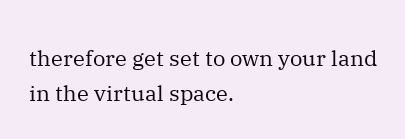therefore get set to own your land in the virtual space.